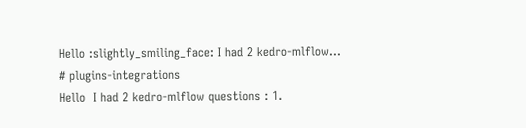Hello :slightly_smiling_face: I had 2 kedro-mlflow...
# plugins-integrations
Hello  I had 2 kedro-mlflow questions : 1.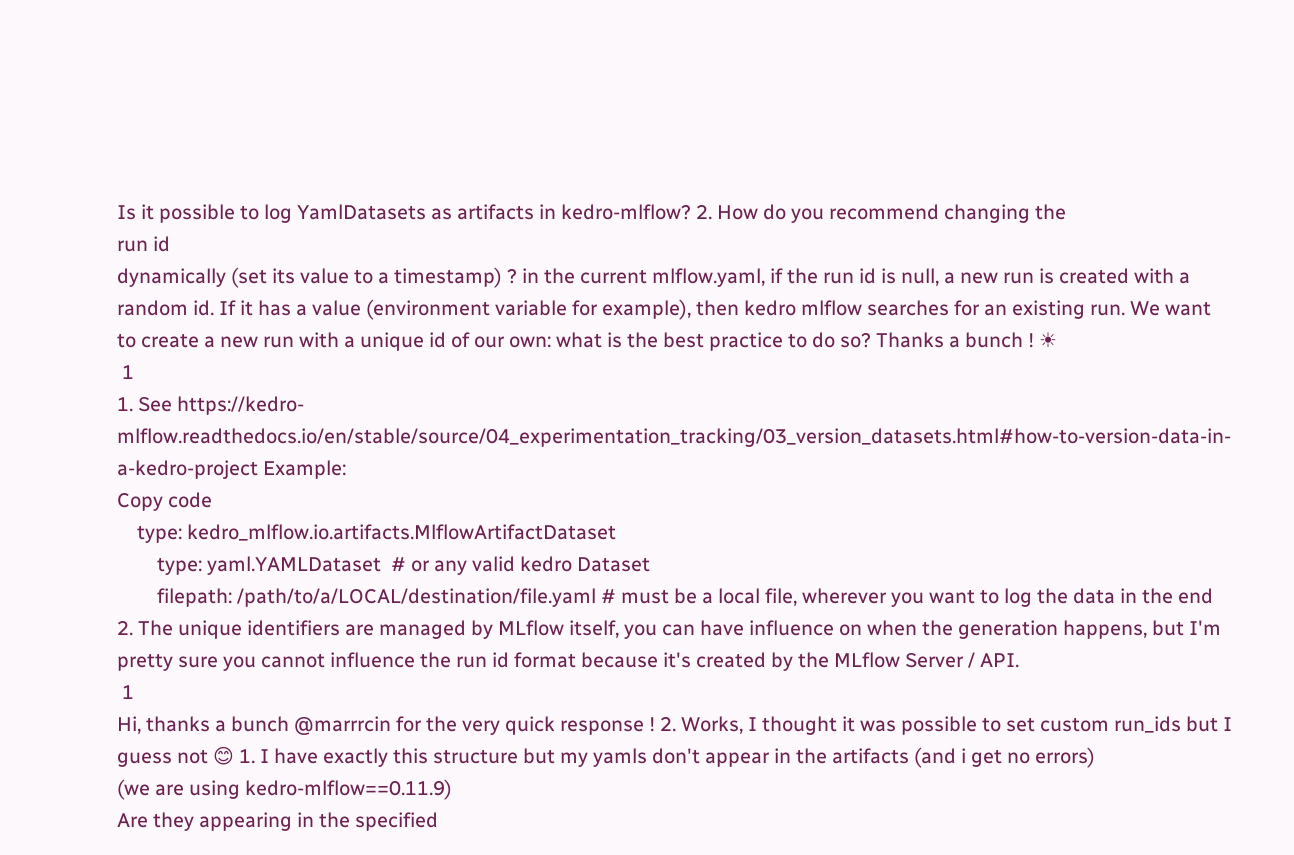Is it possible to log YamlDatasets as artifacts in kedro-mlflow? 2. How do you recommend changing the
run id
dynamically (set its value to a timestamp) ? in the current mlflow.yaml, if the run id is null, a new run is created with a random id. If it has a value (environment variable for example), then kedro mlflow searches for an existing run. We want to create a new run with a unique id of our own: what is the best practice to do so? Thanks a bunch ! ☀
 1
1. See https://kedro-mlflow.readthedocs.io/en/stable/source/04_experimentation_tracking/03_version_datasets.html#how-to-version-data-in-a-kedro-project Example:
Copy code
    type: kedro_mlflow.io.artifacts.MlflowArtifactDataset
        type: yaml.YAMLDataset  # or any valid kedro Dataset
        filepath: /path/to/a/LOCAL/destination/file.yaml # must be a local file, wherever you want to log the data in the end
2. The unique identifiers are managed by MLflow itself, you can have influence on when the generation happens, but I'm pretty sure you cannot influence the run id format because it's created by the MLflow Server / API.
 1
Hi, thanks a bunch @marrrcin for the very quick response ! 2. Works, I thought it was possible to set custom run_ids but I guess not 😊 1. I have exactly this structure but my yamls don't appear in the artifacts (and i get no errors)
(we are using kedro-mlflow==0.11.9)
Are they appearing in the specified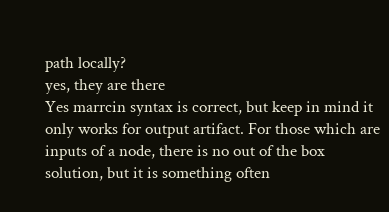path locally?
yes, they are there
Yes marrcin syntax is correct, but keep in mind it only works for output artifact. For those which are inputs of a node, there is no out of the box solution, but it is something often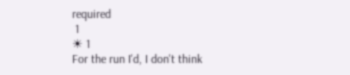required
 1
☀ 1
For the run I'd, I don't think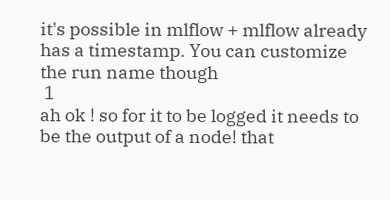it's possible in mlflow + mlflow already has a timestamp. You can customize the run name though
 1
ah ok ! so for it to be logged it needs to be the output of a node! that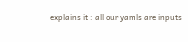explains it : all our yamls are inputs